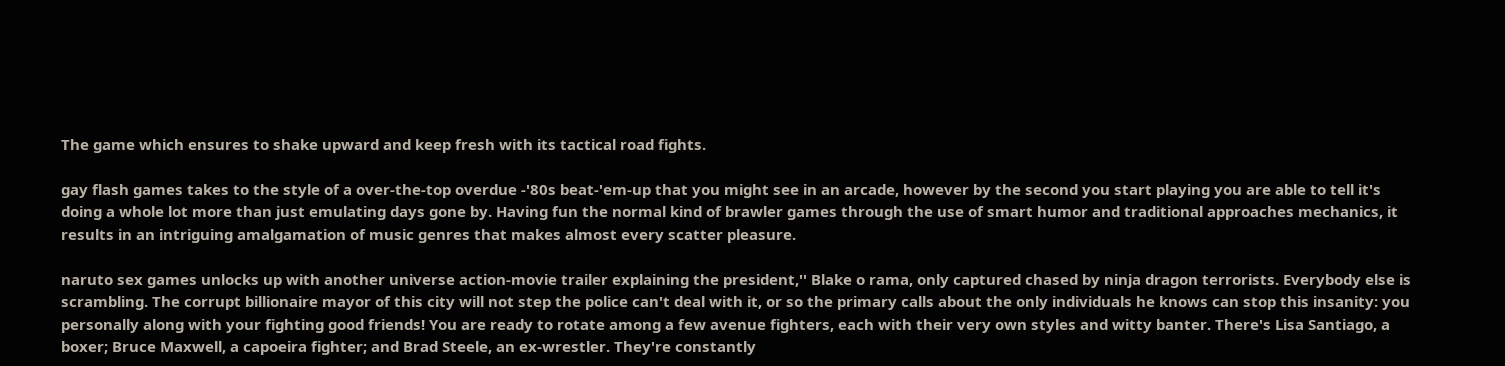The game which ensures to shake upward and keep fresh with its tactical road fights.

gay flash games takes to the style of a over-the-top overdue -'80s beat-'em-up that you might see in an arcade, however by the second you start playing you are able to tell it's doing a whole lot more than just emulating days gone by. Having fun the normal kind of brawler games through the use of smart humor and traditional approaches mechanics, it results in an intriguing amalgamation of music genres that makes almost every scatter pleasure.

naruto sex games unlocks up with another universe action-movie trailer explaining the president,'' Blake o rama, only captured chased by ninja dragon terrorists. Everybody else is scrambling. The corrupt billionaire mayor of this city will not step the police can't deal with it, or so the primary calls about the only individuals he knows can stop this insanity: you personally along with your fighting good friends! You are ready to rotate among a few avenue fighters, each with their very own styles and witty banter. There's Lisa Santiago, a boxer; Bruce Maxwell, a capoeira fighter; and Brad Steele, an ex-wrestler. They're constantly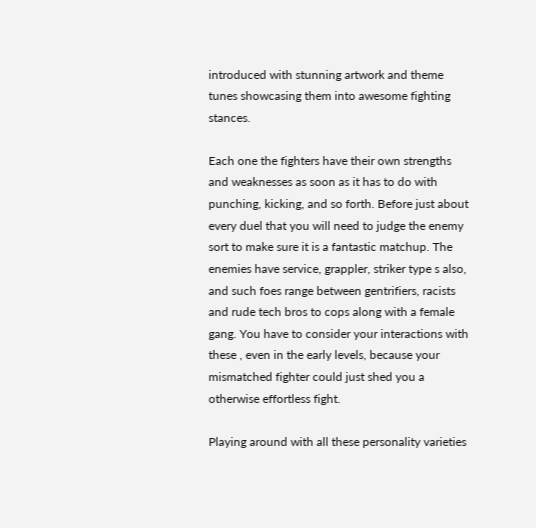introduced with stunning artwork and theme tunes showcasing them into awesome fighting stances.

Each one the fighters have their own strengths and weaknesses as soon as it has to do with punching, kicking, and so forth. Before just about every duel that you will need to judge the enemy sort to make sure it is a fantastic matchup. The enemies have service, grappler, striker type s also, and such foes range between gentrifiers, racists and rude tech bros to cops along with a female gang. You have to consider your interactions with these , even in the early levels, because your mismatched fighter could just shed you a otherwise effortless fight.

Playing around with all these personality varieties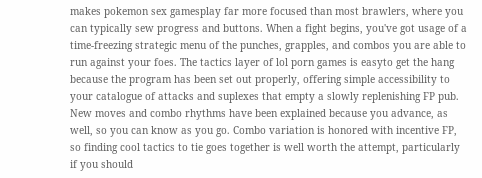makes pokemon sex gamesplay far more focused than most brawlers, where you can typically sew progress and buttons. When a fight begins, you've got usage of a time-freezing strategic menu of the punches, grapples, and combos you are able to run against your foes. The tactics layer of lol porn games is easyto get the hang because the program has been set out properly, offering simple accessibility to your catalogue of attacks and suplexes that empty a slowly replenishing FP pub. New moves and combo rhythms have been explained because you advance, as well, so you can know as you go. Combo variation is honored with incentive FP, so finding cool tactics to tie goes together is well worth the attempt, particularly if you should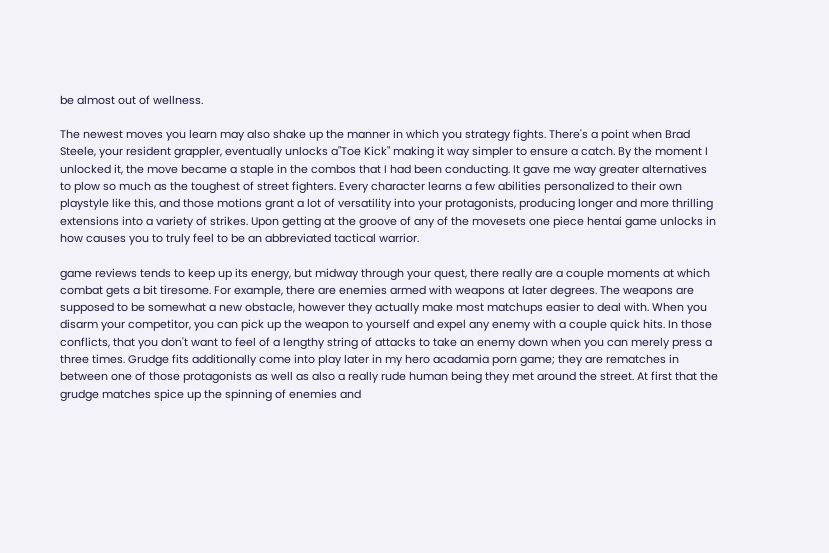be almost out of wellness.

The newest moves you learn may also shake up the manner in which you strategy fights. There's a point when Brad Steele, your resident grappler, eventually unlocks a"Toe Kick" making it way simpler to ensure a catch. By the moment I unlocked it, the move became a staple in the combos that I had been conducting. It gave me way greater alternatives to plow so much as the toughest of street fighters. Every character learns a few abilities personalized to their own playstyle like this, and those motions grant a lot of versatility into your protagonists, producing longer and more thrilling extensions into a variety of strikes. Upon getting at the groove of any of the movesets one piece hentai game unlocks in how causes you to truly feel to be an abbreviated tactical warrior.

game reviews tends to keep up its energy, but midway through your quest, there really are a couple moments at which combat gets a bit tiresome. For example, there are enemies armed with weapons at later degrees. The weapons are supposed to be somewhat a new obstacle, however they actually make most matchups easier to deal with. When you disarm your competitor, you can pick up the weapon to yourself and expel any enemy with a couple quick hits. In those conflicts, that you don't want to feel of a lengthy string of attacks to take an enemy down when you can merely press a three times. Grudge fits additionally come into play later in my hero acadamia porn game; they are rematches in between one of those protagonists as well as also a really rude human being they met around the street. At first that the grudge matches spice up the spinning of enemies and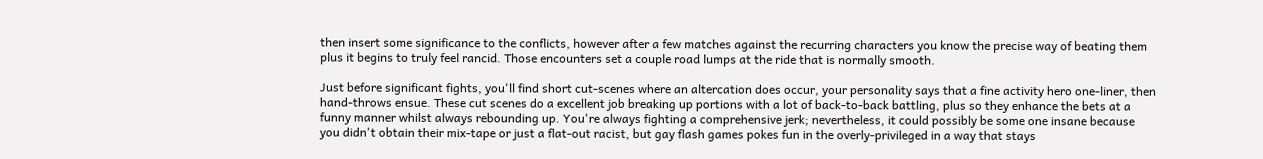then insert some significance to the conflicts, however after a few matches against the recurring characters you know the precise way of beating them plus it begins to truly feel rancid. Those encounters set a couple road lumps at the ride that is normally smooth.

Just before significant fights, you'll find short cut-scenes where an altercation does occur, your personality says that a fine activity hero one-liner, then hand-throws ensue. These cut scenes do a excellent job breaking up portions with a lot of back-to-back battling, plus so they enhance the bets at a funny manner whilst always rebounding up. You're always fighting a comprehensive jerk; nevertheless, it could possibly be some one insane because you didn't obtain their mix-tape or just a flat-out racist, but gay flash games pokes fun in the overly-privileged in a way that stays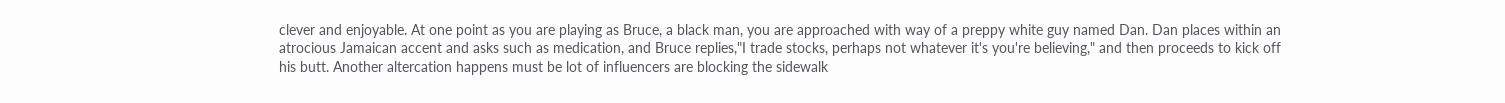clever and enjoyable. At one point as you are playing as Bruce, a black man, you are approached with way of a preppy white guy named Dan. Dan places within an atrocious Jamaican accent and asks such as medication, and Bruce replies,"I trade stocks, perhaps not whatever it's you're believing," and then proceeds to kick off his butt. Another altercation happens must be lot of influencers are blocking the sidewalk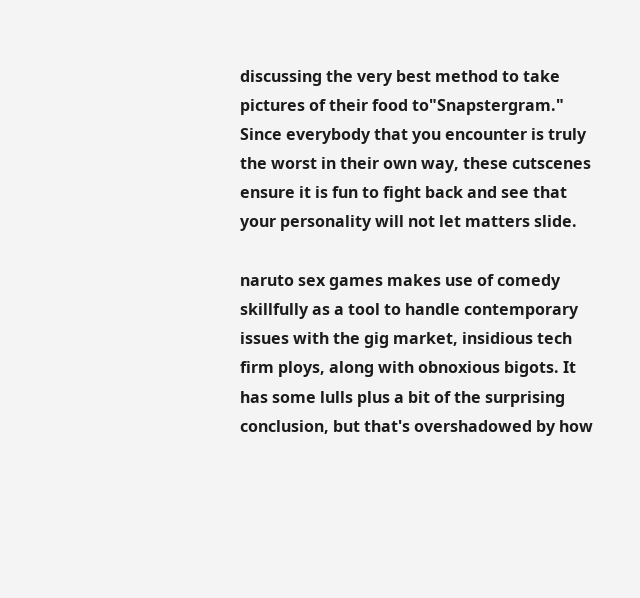discussing the very best method to take pictures of their food to"Snapstergram." Since everybody that you encounter is truly the worst in their own way, these cutscenes ensure it is fun to fight back and see that your personality will not let matters slide.

naruto sex games makes use of comedy skillfully as a tool to handle contemporary issues with the gig market, insidious tech firm ploys, along with obnoxious bigots. It has some lulls plus a bit of the surprising conclusion, but that's overshadowed by how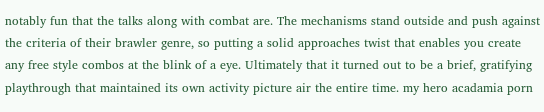notably fun that the talks along with combat are. The mechanisms stand outside and push against the criteria of their brawler genre, so putting a solid approaches twist that enables you create any free style combos at the blink of a eye. Ultimately that it turned out to be a brief, gratifying playthrough that maintained its own activity picture air the entire time. my hero acadamia porn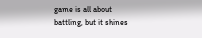game is all about battling, but it shines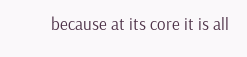because at its core it is all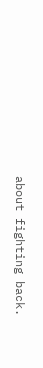about fighting back.